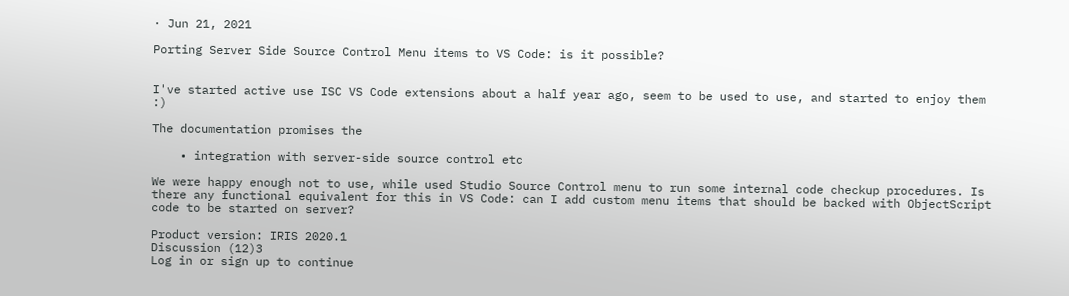· Jun 21, 2021

Porting Server Side Source Control Menu items to VS Code: is it possible?


I've started active use ISC VS Code extensions about a half year ago, seem to be used to use, and started to enjoy them :)

The documentation promises the

    • integration with server-side source control etc

We were happy enough not to use, while used Studio Source Control menu to run some internal code checkup procedures. Is there any functional equivalent for this in VS Code: can I add custom menu items that should be backed with ObjectScript code to be started on server?

Product version: IRIS 2020.1
Discussion (12)3
Log in or sign up to continue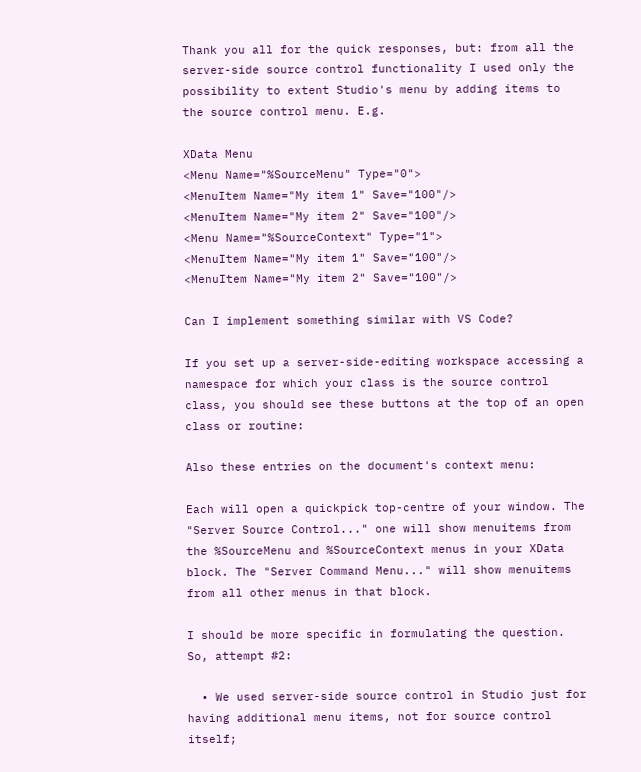Thank you all for the quick responses, but: from all the server-side source control functionality I used only the possibility to extent Studio's menu by adding items to the source control menu. E.g.

XData Menu
<Menu Name="%SourceMenu" Type="0">
<MenuItem Name="My item 1" Save="100"/>
<MenuItem Name="My item 2" Save="100"/>
<Menu Name="%SourceContext" Type="1">
<MenuItem Name="My item 1" Save="100"/>
<MenuItem Name="My item 2" Save="100"/>

Can I implement something similar with VS Code?

If you set up a server-side-editing workspace accessing a namespace for which your class is the source control class, you should see these buttons at the top of an open class or routine:

Also these entries on the document's context menu:

Each will open a quickpick top-centre of your window. The "Server Source Control..." one will show menuitems from the %SourceMenu and %SourceContext menus in your XData block. The "Server Command Menu..." will show menuitems from all other menus in that block.

I should be more specific in formulating the question.
So, attempt #2:

  • We used server-side source control in Studio just for having additional menu items, not for source control itself;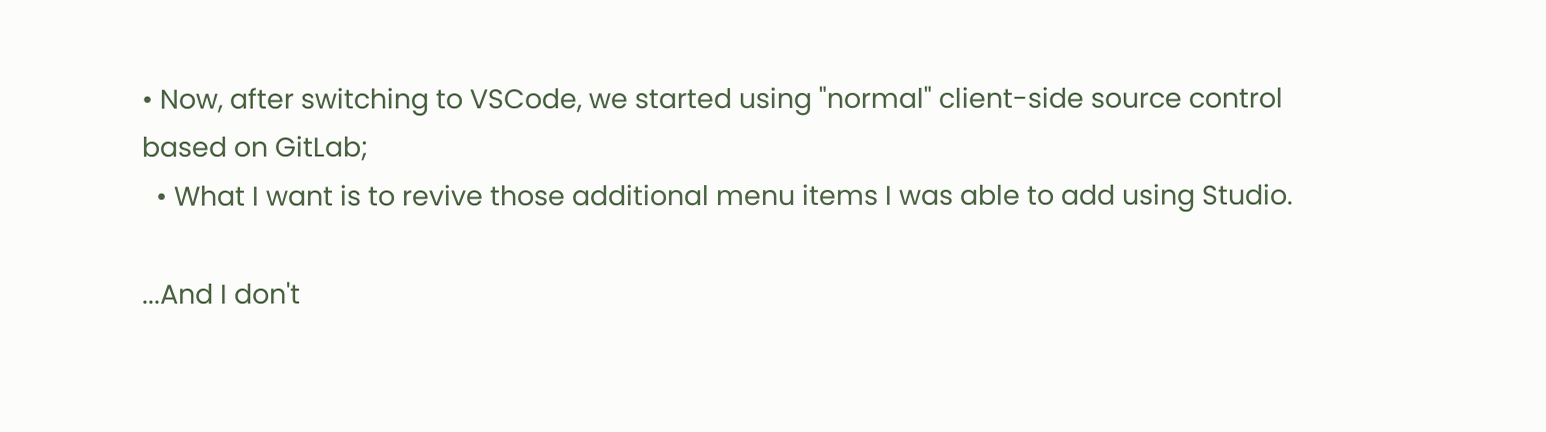• Now, after switching to VSCode, we started using "normal" client-side source control based on GitLab;
  • What I want is to revive those additional menu items I was able to add using Studio.

...And I don't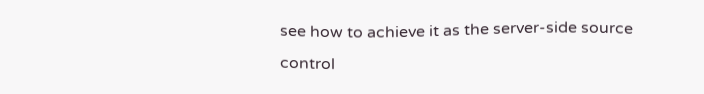see how to achieve it as the server-side source control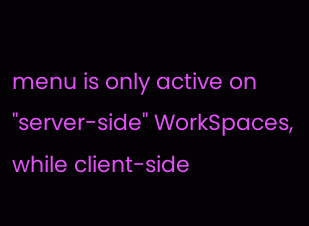menu is only active on "server-side" WorkSpaces, while client-side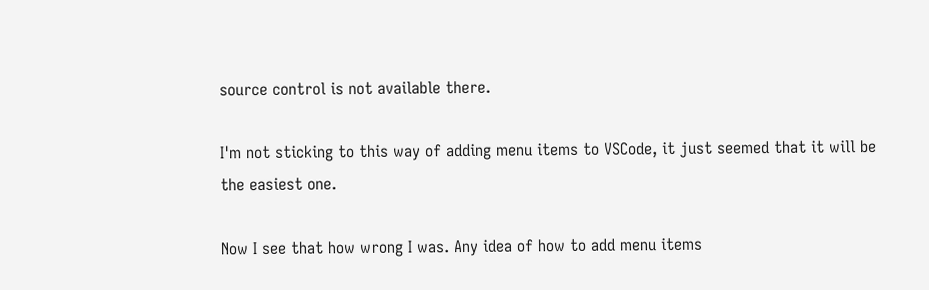source control is not available there.

I'm not sticking to this way of adding menu items to VSCode, it just seemed that it will be the easiest one.

Now I see that how wrong I was. Any idea of how to add menu items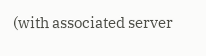(with associated server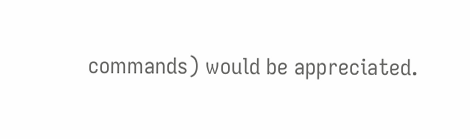commands) would be appreciated.